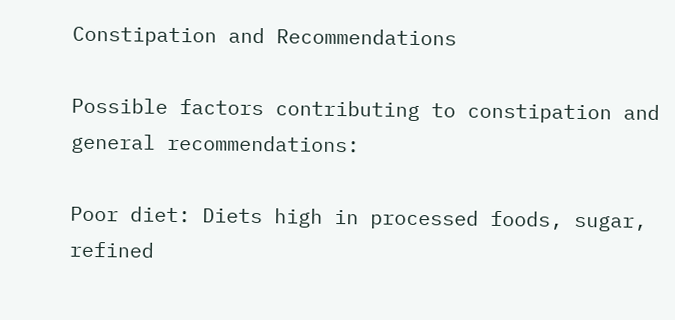Constipation and Recommendations

Possible factors contributing to constipation and general recommendations:

Poor diet: Diets high in processed foods, sugar, refined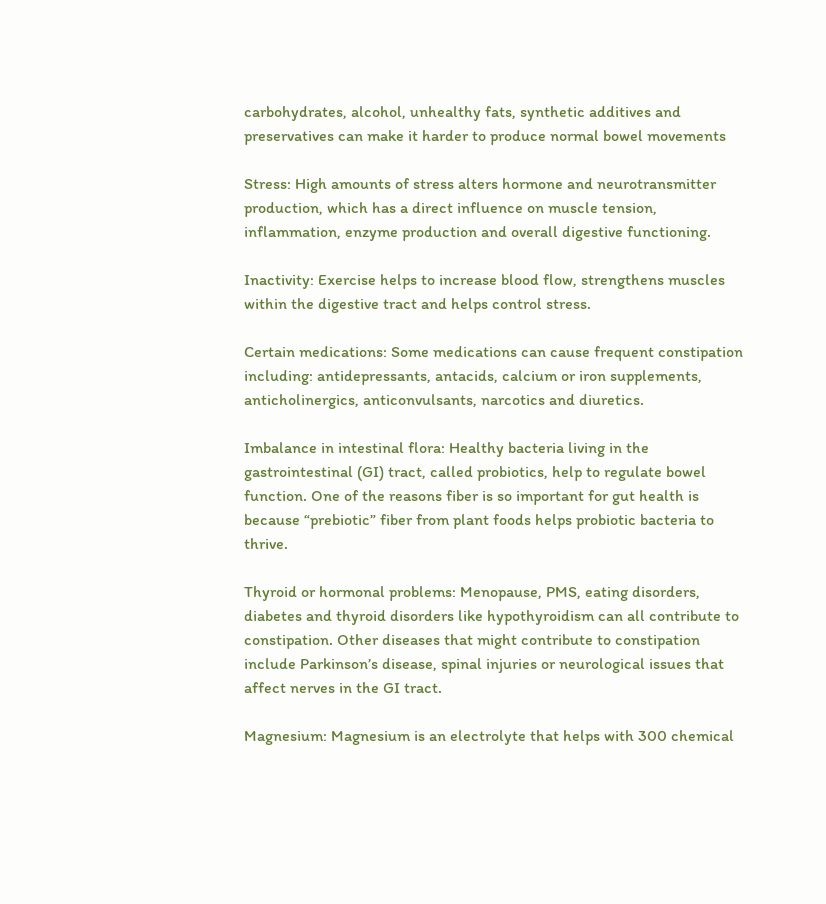carbohydrates, alcohol, unhealthy fats, synthetic additives and preservatives can make it harder to produce normal bowel movements

Stress: High amounts of stress alters hormone and neurotransmitter production, which has a direct influence on muscle tension, inflammation, enzyme production and overall digestive functioning.

Inactivity: Exercise helps to increase blood flow, strengthens muscles within the digestive tract and helps control stress.

Certain medications: Some medications can cause frequent constipation including: antidepressants, antacids, calcium or iron supplements, anticholinergics, anticonvulsants, narcotics and diuretics.

Imbalance in intestinal flora: Healthy bacteria living in the gastrointestinal (GI) tract, called probiotics, help to regulate bowel function. One of the reasons fiber is so important for gut health is because “prebiotic” fiber from plant foods helps probiotic bacteria to thrive.

Thyroid or hormonal problems: Menopause, PMS, eating disorders, diabetes and thyroid disorders like hypothyroidism can all contribute to constipation. Other diseases that might contribute to constipation include Parkinson’s disease, spinal injuries or neurological issues that affect nerves in the GI tract.

Magnesium: Magnesium is an electrolyte that helps with 300 chemical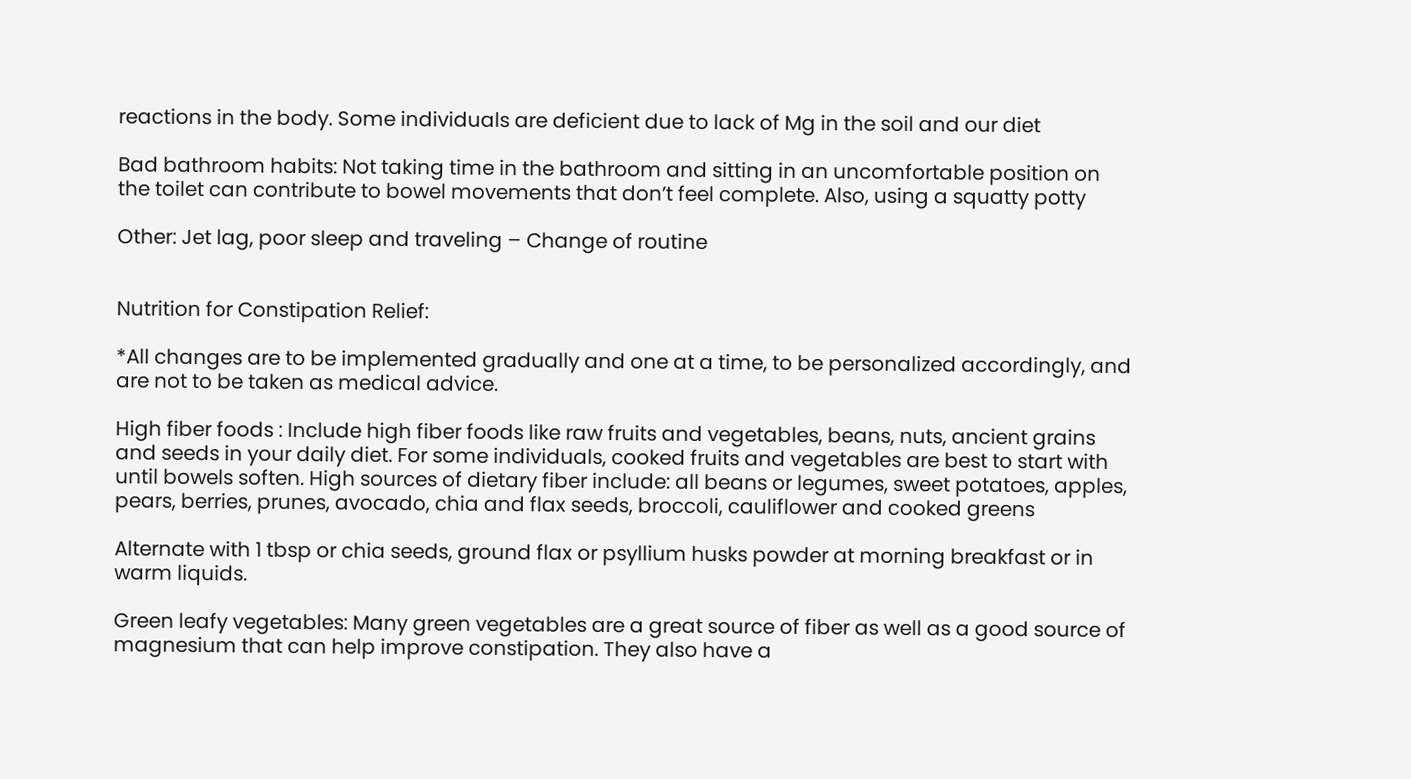reactions in the body. Some individuals are deficient due to lack of Mg in the soil and our diet

Bad bathroom habits: Not taking time in the bathroom and sitting in an uncomfortable position on the toilet can contribute to bowel movements that don’t feel complete. Also, using a squatty potty

Other: Jet lag, poor sleep and traveling – Change of routine


Nutrition for Constipation Relief:

*All changes are to be implemented gradually and one at a time, to be personalized accordingly, and are not to be taken as medical advice.

High fiber foods : Include high fiber foods like raw fruits and vegetables, beans, nuts, ancient grains and seeds in your daily diet. For some individuals, cooked fruits and vegetables are best to start with until bowels soften. High sources of dietary fiber include: all beans or legumes, sweet potatoes, apples, pears, berries, prunes, avocado, chia and flax seeds, broccoli, cauliflower and cooked greens

Alternate with 1 tbsp or chia seeds, ground flax or psyllium husks powder at morning breakfast or in warm liquids.

Green leafy vegetables: Many green vegetables are a great source of fiber as well as a good source of magnesium that can help improve constipation. They also have a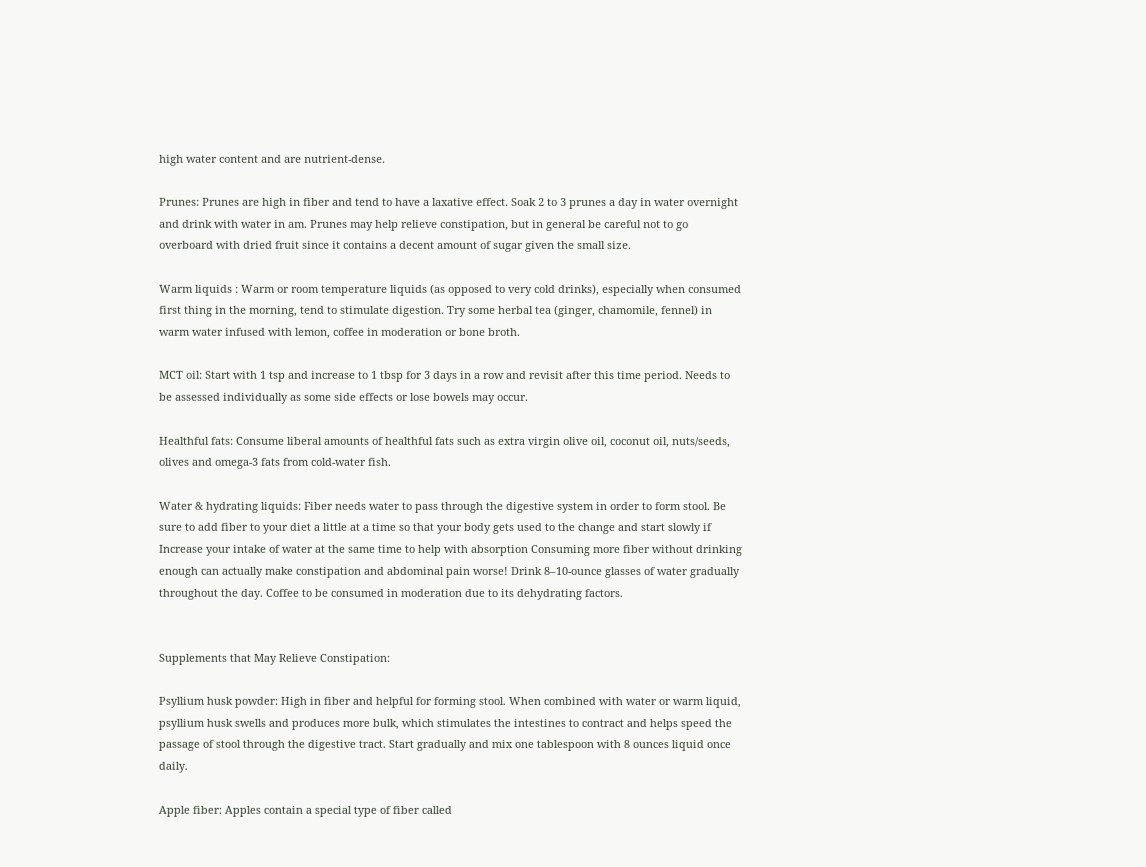high water content and are nutrient-dense.

Prunes: Prunes are high in fiber and tend to have a laxative effect. Soak 2 to 3 prunes a day in water overnight and drink with water in am. Prunes may help relieve constipation, but in general be careful not to go overboard with dried fruit since it contains a decent amount of sugar given the small size.

Warm liquids : Warm or room temperature liquids (as opposed to very cold drinks), especially when consumed first thing in the morning, tend to stimulate digestion. Try some herbal tea (ginger, chamomile, fennel) in warm water infused with lemon, coffee in moderation or bone broth.

MCT oil: Start with 1 tsp and increase to 1 tbsp for 3 days in a row and revisit after this time period. Needs to be assessed individually as some side effects or lose bowels may occur.

Healthful fats: Consume liberal amounts of healthful fats such as extra virgin olive oil, coconut oil, nuts/seeds, olives and omega-3 fats from cold-water fish.

Water & hydrating liquids: Fiber needs water to pass through the digestive system in order to form stool. Be sure to add fiber to your diet a little at a time so that your body gets used to the change and start slowly if Increase your intake of water at the same time to help with absorption Consuming more fiber without drinking enough can actually make constipation and abdominal pain worse! Drink 8–10-ounce glasses of water gradually throughout the day. Coffee to be consumed in moderation due to its dehydrating factors.


Supplements that May Relieve Constipation:

Psyllium husk powder: High in fiber and helpful for forming stool. When combined with water or warm liquid, psyllium husk swells and produces more bulk, which stimulates the intestines to contract and helps speed the passage of stool through the digestive tract. Start gradually and mix one tablespoon with 8 ounces liquid once daily.

Apple fiber: Apples contain a special type of fiber called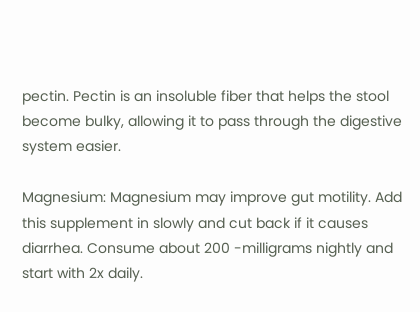pectin. Pectin is an insoluble fiber that helps the stool become bulky, allowing it to pass through the digestive system easier.

Magnesium: Magnesium may improve gut motility. Add this supplement in slowly and cut back if it causes diarrhea. Consume about 200 -milligrams nightly and start with 2x daily.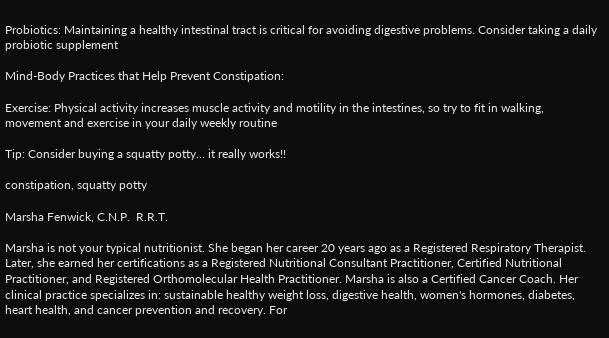Probiotics: Maintaining a healthy intestinal tract is critical for avoiding digestive problems. Consider taking a daily probiotic supplement

Mind-Body Practices that Help Prevent Constipation:

Exercise: Physical activity increases muscle activity and motility in the intestines, so try to fit in walking, movement and exercise in your daily weekly routine

Tip: Consider buying a squatty potty… it really works!!

constipation, squatty potty

Marsha Fenwick, C.N.P.  R.R.T.

Marsha is not your typical nutritionist. She began her career 20 years ago as a Registered Respiratory Therapist. Later, she earned her certifications as a Registered Nutritional Consultant Practitioner, Certified Nutritional Practitioner, and Registered Orthomolecular Health Practitioner. Marsha is also a Certified Cancer Coach. Her clinical practice specializes in: sustainable healthy weight loss, digestive health, women's hormones, diabetes, heart health, and cancer prevention and recovery. For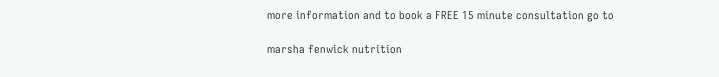more information and to book a FREE 15 minute consultation go to

marsha fenwick nutrition